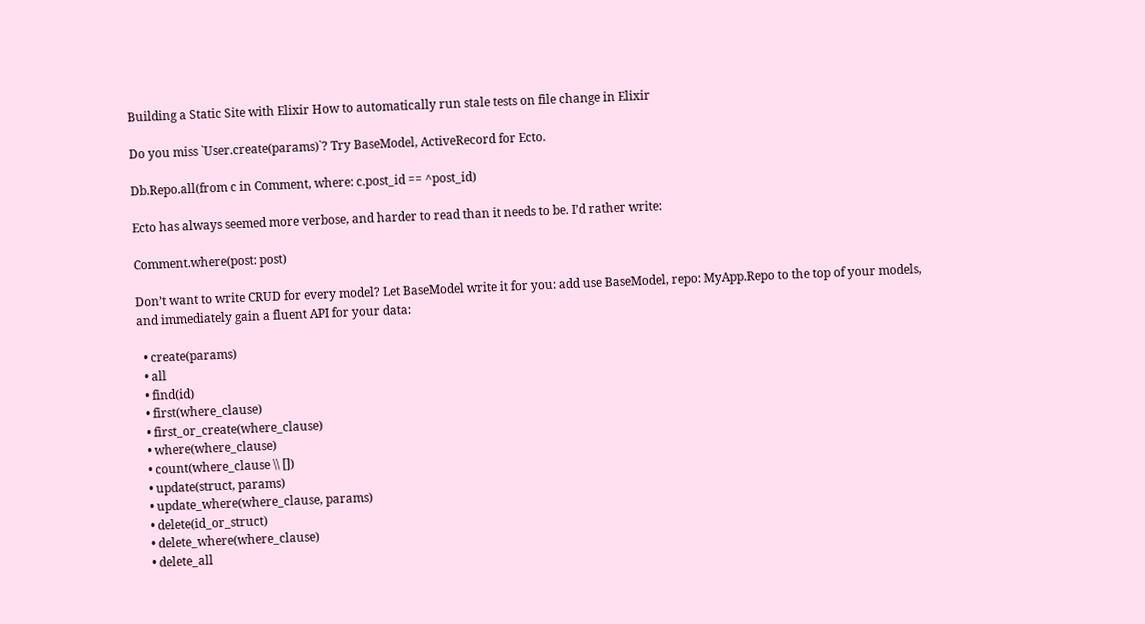Building a Static Site with Elixir How to automatically run stale tests on file change in Elixir

Do you miss `User.create(params)`? Try BaseModel, ActiveRecord for Ecto.

Db.Repo.all(from c in Comment, where: c.post_id == ^post_id)

Ecto has always seemed more verbose, and harder to read than it needs to be. I’d rather write:

Comment.where(post: post)

Don’t want to write CRUD for every model? Let BaseModel write it for you: add use BaseModel, repo: MyApp.Repo to the top of your models, and immediately gain a fluent API for your data:

  • create(params)
  • all
  • find(id)
  • first(where_clause)
  • first_or_create(where_clause)
  • where(where_clause)
  • count(where_clause \\ [])
  • update(struct, params)
  • update_where(where_clause, params)
  • delete(id_or_struct)
  • delete_where(where_clause)
  • delete_all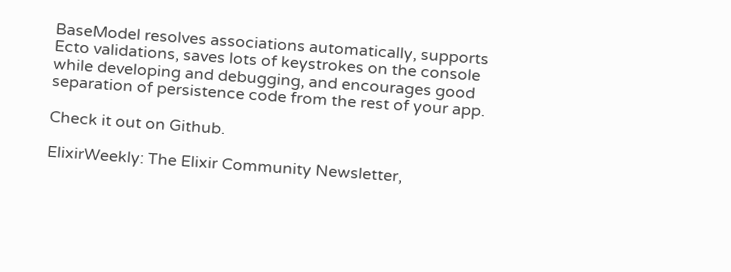BaseModel resolves associations automatically, supports Ecto validations, saves lots of keystrokes on the console while developing and debugging, and encourages good separation of persistence code from the rest of your app.

Check it out on Github.

ElixirWeekly: The Elixir Community Newsletter,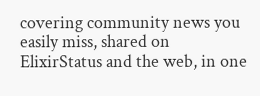covering community news you easily miss, shared on ElixirStatus and the web, in one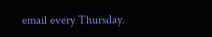email every Thursday.